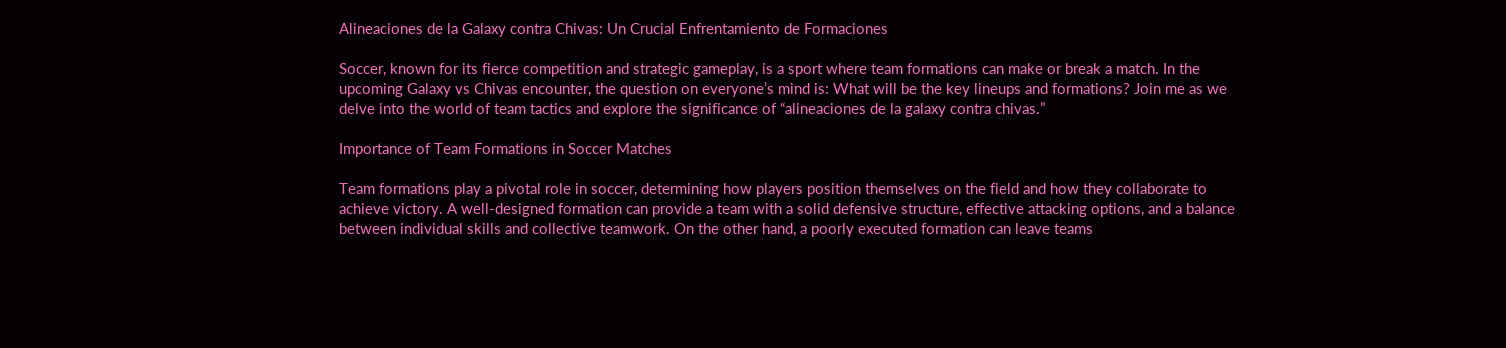Alineaciones de la Galaxy contra Chivas: Un Crucial Enfrentamiento de Formaciones

Soccer, known for its fierce competition and strategic gameplay, is a sport where team formations can make or break a match. In the upcoming Galaxy vs Chivas encounter, the question on everyone’s mind is: What will be the key lineups and formations? Join me as we delve into the world of team tactics and explore the significance of “alineaciones de la galaxy contra chivas.”

Importance of Team Formations in Soccer Matches

Team formations play a pivotal role in soccer, determining how players position themselves on the field and how they collaborate to achieve victory. A well-designed formation can provide a team with a solid defensive structure, effective attacking options, and a balance between individual skills and collective teamwork. On the other hand, a poorly executed formation can leave teams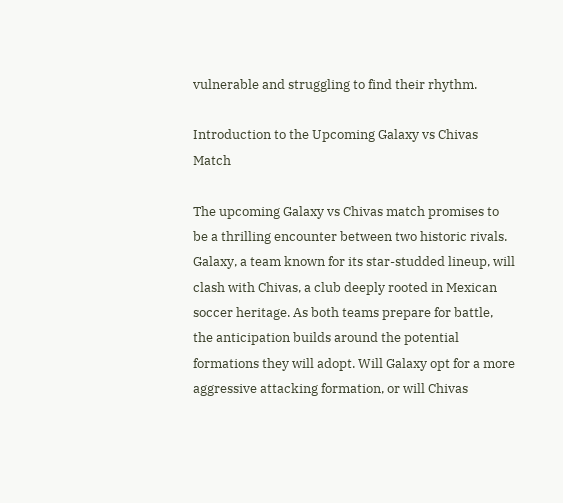vulnerable and struggling to find their rhythm.

Introduction to the Upcoming Galaxy vs Chivas Match

The upcoming Galaxy vs Chivas match promises to be a thrilling encounter between two historic rivals. Galaxy, a team known for its star-studded lineup, will clash with Chivas, a club deeply rooted in Mexican soccer heritage. As both teams prepare for battle, the anticipation builds around the potential formations they will adopt. Will Galaxy opt for a more aggressive attacking formation, or will Chivas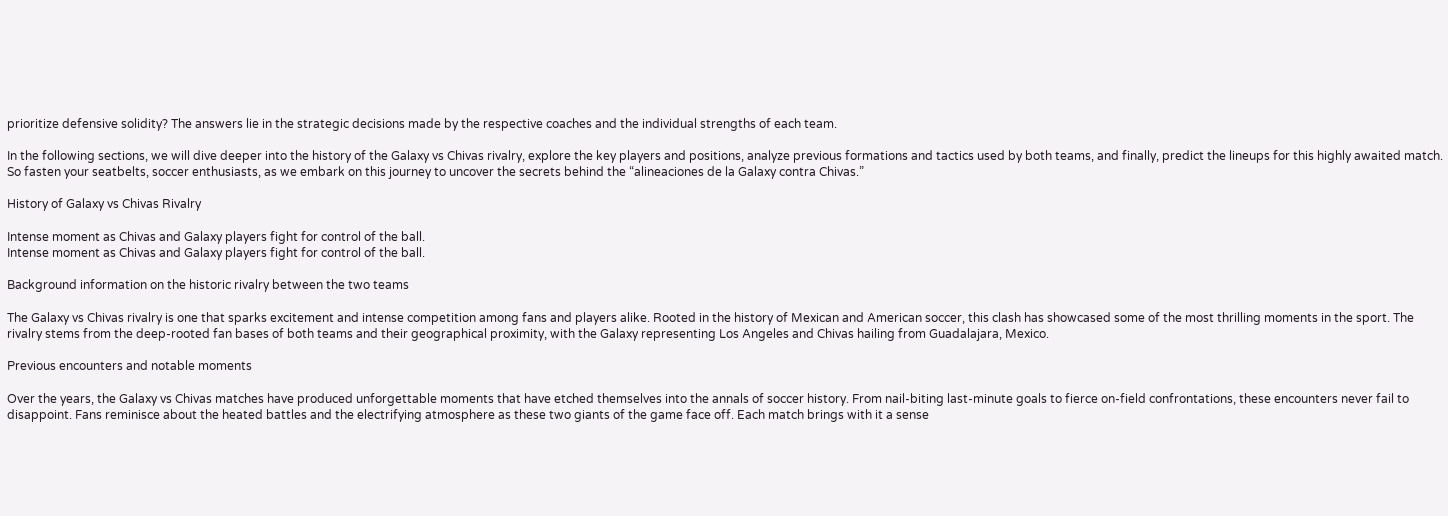prioritize defensive solidity? The answers lie in the strategic decisions made by the respective coaches and the individual strengths of each team.

In the following sections, we will dive deeper into the history of the Galaxy vs Chivas rivalry, explore the key players and positions, analyze previous formations and tactics used by both teams, and finally, predict the lineups for this highly awaited match. So fasten your seatbelts, soccer enthusiasts, as we embark on this journey to uncover the secrets behind the “alineaciones de la Galaxy contra Chivas.”

History of Galaxy vs Chivas Rivalry

Intense moment as Chivas and Galaxy players fight for control of the ball.
Intense moment as Chivas and Galaxy players fight for control of the ball.

Background information on the historic rivalry between the two teams

The Galaxy vs Chivas rivalry is one that sparks excitement and intense competition among fans and players alike. Rooted in the history of Mexican and American soccer, this clash has showcased some of the most thrilling moments in the sport. The rivalry stems from the deep-rooted fan bases of both teams and their geographical proximity, with the Galaxy representing Los Angeles and Chivas hailing from Guadalajara, Mexico.

Previous encounters and notable moments

Over the years, the Galaxy vs Chivas matches have produced unforgettable moments that have etched themselves into the annals of soccer history. From nail-biting last-minute goals to fierce on-field confrontations, these encounters never fail to disappoint. Fans reminisce about the heated battles and the electrifying atmosphere as these two giants of the game face off. Each match brings with it a sense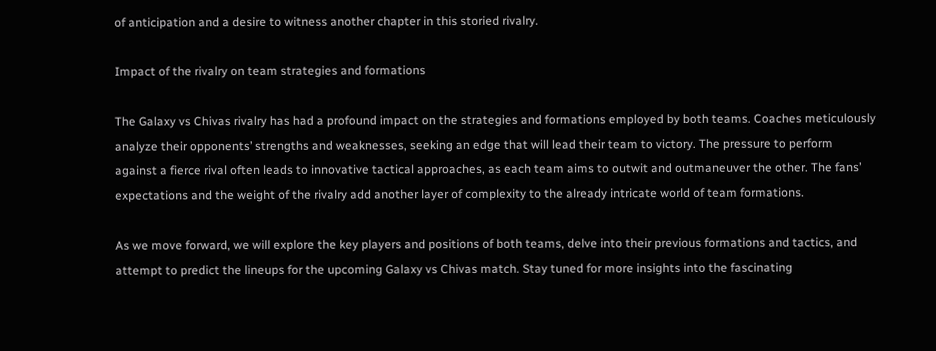of anticipation and a desire to witness another chapter in this storied rivalry.

Impact of the rivalry on team strategies and formations

The Galaxy vs Chivas rivalry has had a profound impact on the strategies and formations employed by both teams. Coaches meticulously analyze their opponents’ strengths and weaknesses, seeking an edge that will lead their team to victory. The pressure to perform against a fierce rival often leads to innovative tactical approaches, as each team aims to outwit and outmaneuver the other. The fans’ expectations and the weight of the rivalry add another layer of complexity to the already intricate world of team formations.

As we move forward, we will explore the key players and positions of both teams, delve into their previous formations and tactics, and attempt to predict the lineups for the upcoming Galaxy vs Chivas match. Stay tuned for more insights into the fascinating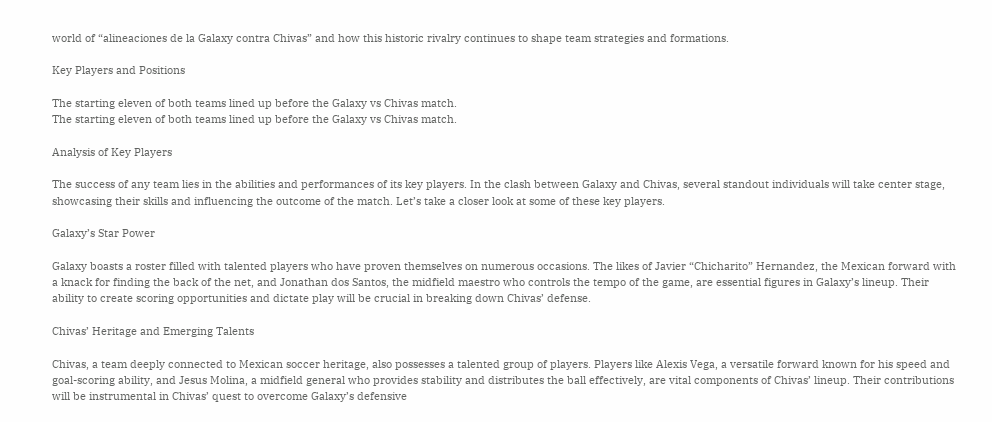world of “alineaciones de la Galaxy contra Chivas” and how this historic rivalry continues to shape team strategies and formations.

Key Players and Positions

The starting eleven of both teams lined up before the Galaxy vs Chivas match.
The starting eleven of both teams lined up before the Galaxy vs Chivas match.

Analysis of Key Players

The success of any team lies in the abilities and performances of its key players. In the clash between Galaxy and Chivas, several standout individuals will take center stage, showcasing their skills and influencing the outcome of the match. Let’s take a closer look at some of these key players.

Galaxy’s Star Power

Galaxy boasts a roster filled with talented players who have proven themselves on numerous occasions. The likes of Javier “Chicharito” Hernandez, the Mexican forward with a knack for finding the back of the net, and Jonathan dos Santos, the midfield maestro who controls the tempo of the game, are essential figures in Galaxy’s lineup. Their ability to create scoring opportunities and dictate play will be crucial in breaking down Chivas’ defense.

Chivas’ Heritage and Emerging Talents

Chivas, a team deeply connected to Mexican soccer heritage, also possesses a talented group of players. Players like Alexis Vega, a versatile forward known for his speed and goal-scoring ability, and Jesus Molina, a midfield general who provides stability and distributes the ball effectively, are vital components of Chivas’ lineup. Their contributions will be instrumental in Chivas’ quest to overcome Galaxy’s defensive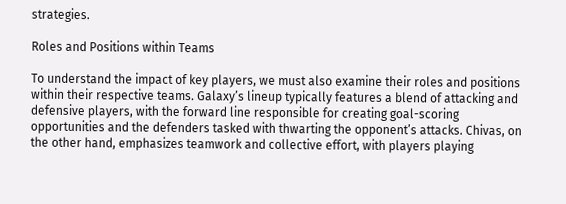strategies.

Roles and Positions within Teams

To understand the impact of key players, we must also examine their roles and positions within their respective teams. Galaxy’s lineup typically features a blend of attacking and defensive players, with the forward line responsible for creating goal-scoring opportunities and the defenders tasked with thwarting the opponent’s attacks. Chivas, on the other hand, emphasizes teamwork and collective effort, with players playing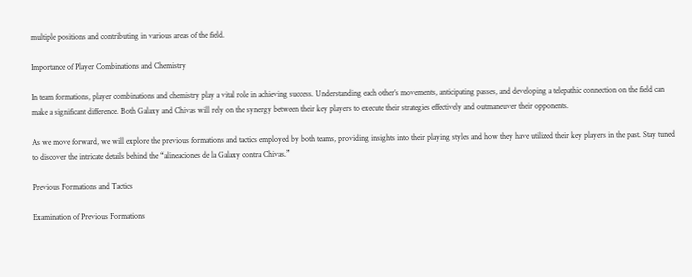multiple positions and contributing in various areas of the field.

Importance of Player Combinations and Chemistry

In team formations, player combinations and chemistry play a vital role in achieving success. Understanding each other’s movements, anticipating passes, and developing a telepathic connection on the field can make a significant difference. Both Galaxy and Chivas will rely on the synergy between their key players to execute their strategies effectively and outmaneuver their opponents.

As we move forward, we will explore the previous formations and tactics employed by both teams, providing insights into their playing styles and how they have utilized their key players in the past. Stay tuned to discover the intricate details behind the “alineaciones de la Galaxy contra Chivas.”

Previous Formations and Tactics

Examination of Previous Formations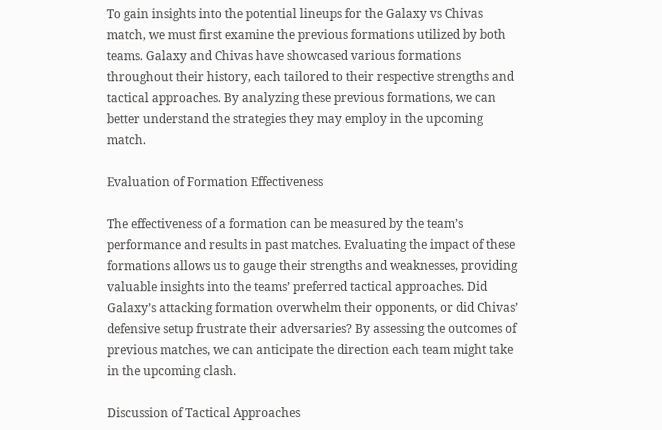To gain insights into the potential lineups for the Galaxy vs Chivas match, we must first examine the previous formations utilized by both teams. Galaxy and Chivas have showcased various formations throughout their history, each tailored to their respective strengths and tactical approaches. By analyzing these previous formations, we can better understand the strategies they may employ in the upcoming match.

Evaluation of Formation Effectiveness

The effectiveness of a formation can be measured by the team’s performance and results in past matches. Evaluating the impact of these formations allows us to gauge their strengths and weaknesses, providing valuable insights into the teams’ preferred tactical approaches. Did Galaxy’s attacking formation overwhelm their opponents, or did Chivas’ defensive setup frustrate their adversaries? By assessing the outcomes of previous matches, we can anticipate the direction each team might take in the upcoming clash.

Discussion of Tactical Approaches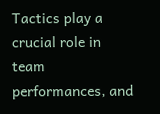Tactics play a crucial role in team performances, and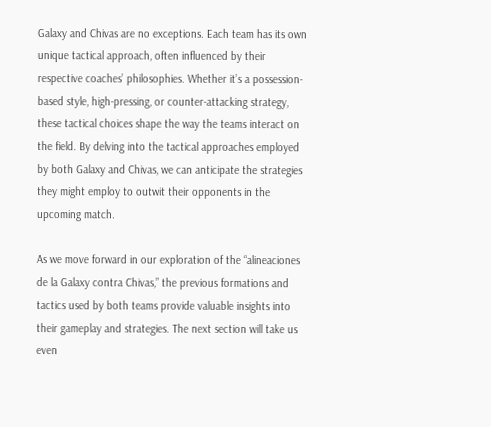Galaxy and Chivas are no exceptions. Each team has its own unique tactical approach, often influenced by their respective coaches’ philosophies. Whether it’s a possession-based style, high-pressing, or counter-attacking strategy, these tactical choices shape the way the teams interact on the field. By delving into the tactical approaches employed by both Galaxy and Chivas, we can anticipate the strategies they might employ to outwit their opponents in the upcoming match.

As we move forward in our exploration of the “alineaciones de la Galaxy contra Chivas,” the previous formations and tactics used by both teams provide valuable insights into their gameplay and strategies. The next section will take us even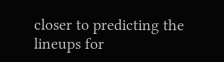closer to predicting the lineups for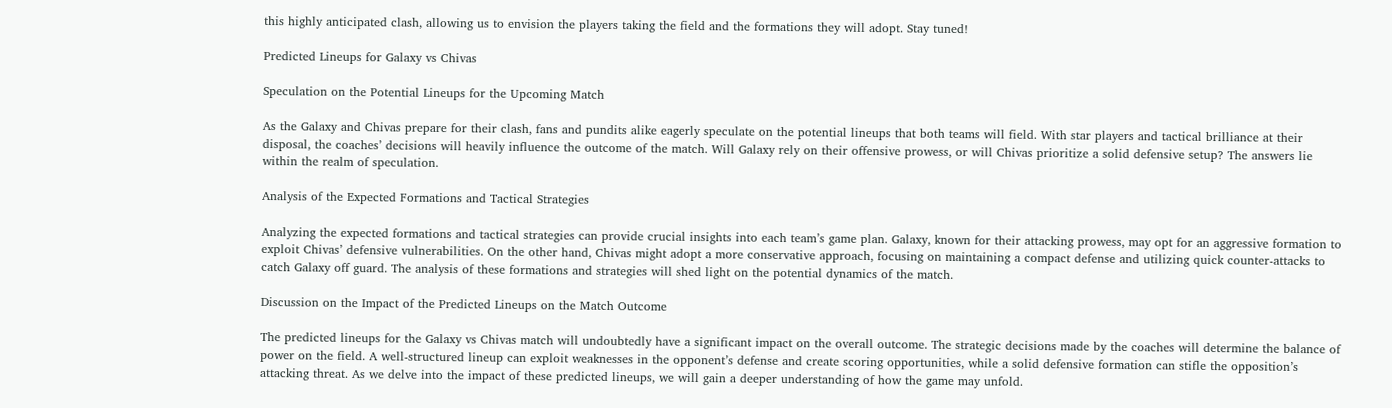this highly anticipated clash, allowing us to envision the players taking the field and the formations they will adopt. Stay tuned!

Predicted Lineups for Galaxy vs Chivas

Speculation on the Potential Lineups for the Upcoming Match

As the Galaxy and Chivas prepare for their clash, fans and pundits alike eagerly speculate on the potential lineups that both teams will field. With star players and tactical brilliance at their disposal, the coaches’ decisions will heavily influence the outcome of the match. Will Galaxy rely on their offensive prowess, or will Chivas prioritize a solid defensive setup? The answers lie within the realm of speculation.

Analysis of the Expected Formations and Tactical Strategies

Analyzing the expected formations and tactical strategies can provide crucial insights into each team’s game plan. Galaxy, known for their attacking prowess, may opt for an aggressive formation to exploit Chivas’ defensive vulnerabilities. On the other hand, Chivas might adopt a more conservative approach, focusing on maintaining a compact defense and utilizing quick counter-attacks to catch Galaxy off guard. The analysis of these formations and strategies will shed light on the potential dynamics of the match.

Discussion on the Impact of the Predicted Lineups on the Match Outcome

The predicted lineups for the Galaxy vs Chivas match will undoubtedly have a significant impact on the overall outcome. The strategic decisions made by the coaches will determine the balance of power on the field. A well-structured lineup can exploit weaknesses in the opponent’s defense and create scoring opportunities, while a solid defensive formation can stifle the opposition’s attacking threat. As we delve into the impact of these predicted lineups, we will gain a deeper understanding of how the game may unfold.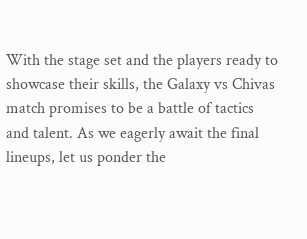With the stage set and the players ready to showcase their skills, the Galaxy vs Chivas match promises to be a battle of tactics and talent. As we eagerly await the final lineups, let us ponder the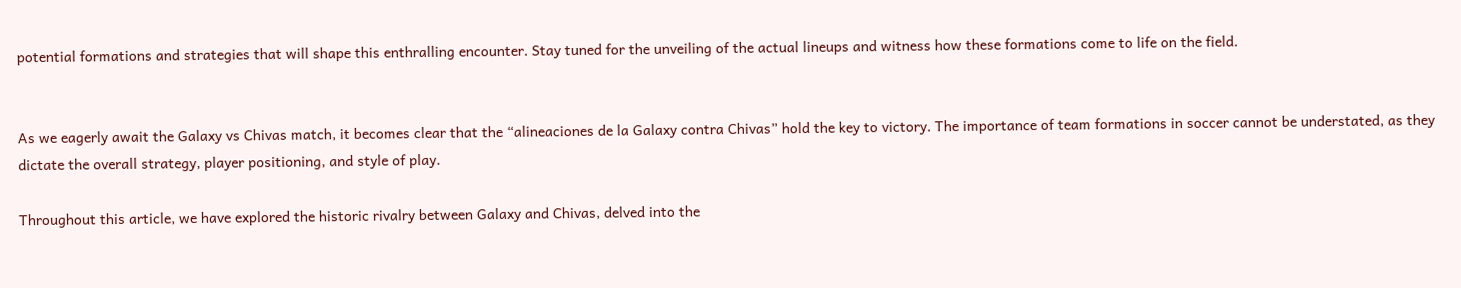potential formations and strategies that will shape this enthralling encounter. Stay tuned for the unveiling of the actual lineups and witness how these formations come to life on the field.


As we eagerly await the Galaxy vs Chivas match, it becomes clear that the “alineaciones de la Galaxy contra Chivas” hold the key to victory. The importance of team formations in soccer cannot be understated, as they dictate the overall strategy, player positioning, and style of play.

Throughout this article, we have explored the historic rivalry between Galaxy and Chivas, delved into the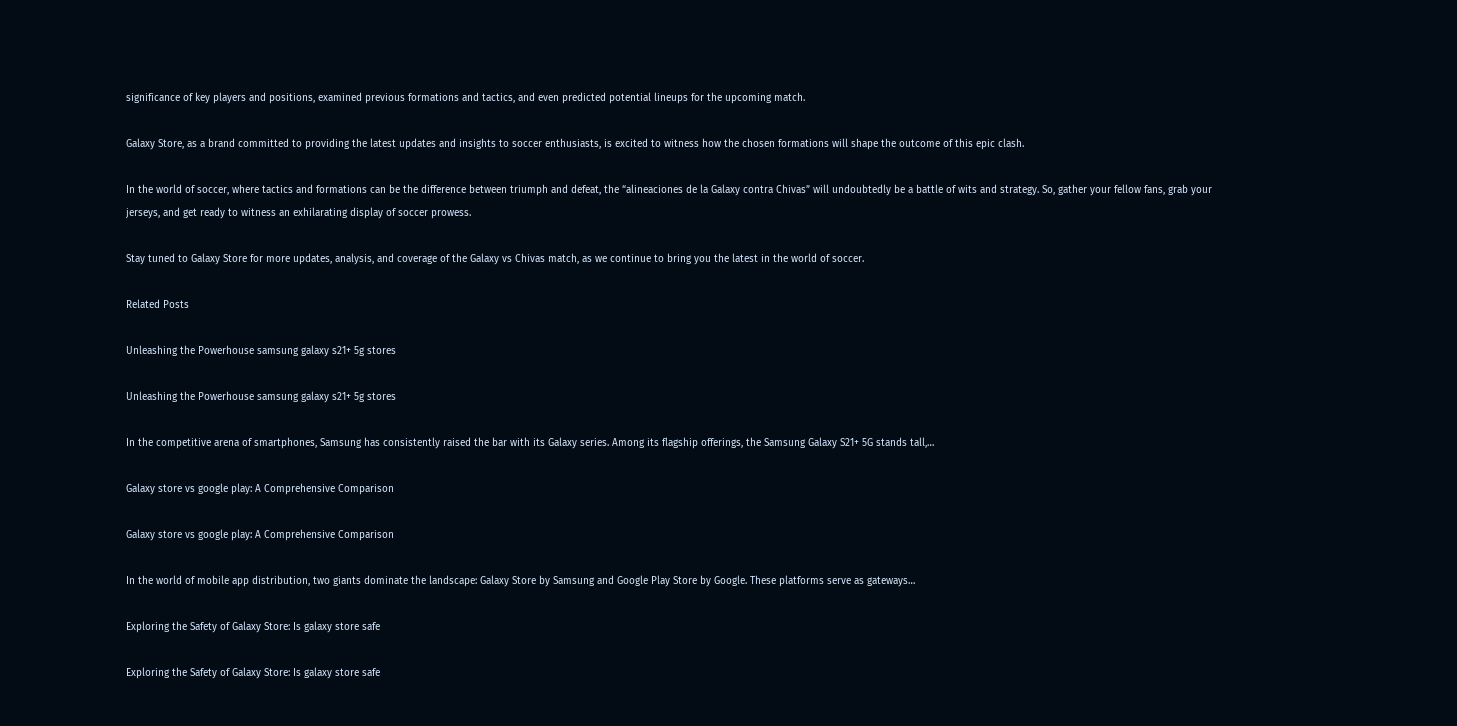significance of key players and positions, examined previous formations and tactics, and even predicted potential lineups for the upcoming match.

Galaxy Store, as a brand committed to providing the latest updates and insights to soccer enthusiasts, is excited to witness how the chosen formations will shape the outcome of this epic clash.

In the world of soccer, where tactics and formations can be the difference between triumph and defeat, the “alineaciones de la Galaxy contra Chivas” will undoubtedly be a battle of wits and strategy. So, gather your fellow fans, grab your jerseys, and get ready to witness an exhilarating display of soccer prowess.

Stay tuned to Galaxy Store for more updates, analysis, and coverage of the Galaxy vs Chivas match, as we continue to bring you the latest in the world of soccer.

Related Posts

Unleashing the Powerhouse samsung galaxy s21+ 5g stores

Unleashing the Powerhouse samsung galaxy s21+ 5g stores

In the competitive arena of smartphones, Samsung has consistently raised the bar with its Galaxy series. Among its flagship offerings, the Samsung Galaxy S21+ 5G stands tall,…

Galaxy store vs google play: A Comprehensive Comparison

Galaxy store vs google play: A Comprehensive Comparison

In the world of mobile app distribution, two giants dominate the landscape: Galaxy Store by Samsung and Google Play Store by Google. These platforms serve as gateways…

Exploring the Safety of Galaxy Store: Is galaxy store safe

Exploring the Safety of Galaxy Store: Is galaxy store safe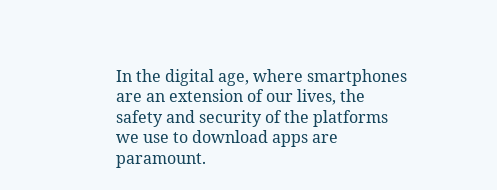In the digital age, where smartphones are an extension of our lives, the safety and security of the platforms we use to download apps are paramount.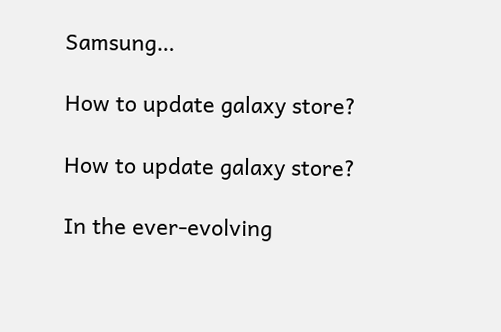Samsung…

How to update galaxy store?

How to update galaxy store?

In the ever-evolving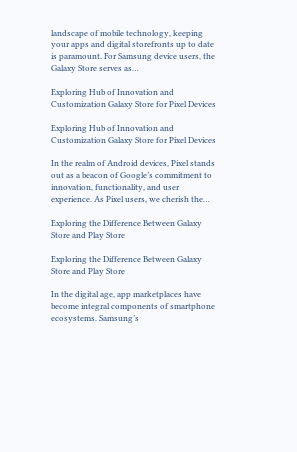landscape of mobile technology, keeping your apps and digital storefronts up to date is paramount. For Samsung device users, the Galaxy Store serves as…

Exploring Hub of Innovation and Customization Galaxy Store for Pixel Devices

Exploring Hub of Innovation and Customization Galaxy Store for Pixel Devices

In the realm of Android devices, Pixel stands out as a beacon of Google’s commitment to innovation, functionality, and user experience. As Pixel users, we cherish the…

Exploring the Difference Between Galaxy Store and Play Store

Exploring the Difference Between Galaxy Store and Play Store

In the digital age, app marketplaces have become integral components of smartphone ecosystems. Samsung’s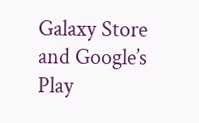Galaxy Store and Google’s Play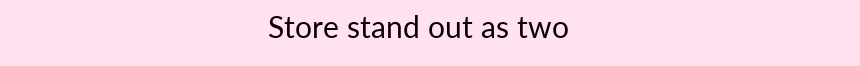Store stand out as two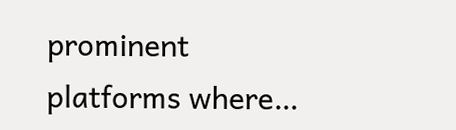prominent platforms where…